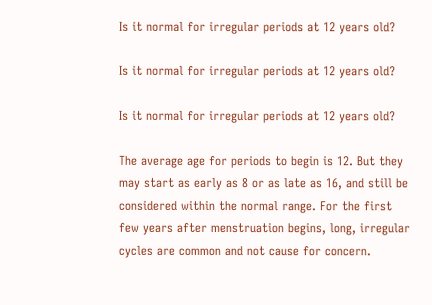Is it normal for irregular periods at 12 years old?

Is it normal for irregular periods at 12 years old?

Is it normal for irregular periods at 12 years old?

The average age for periods to begin is 12. But they may start as early as 8 or as late as 16, and still be considered within the normal range. For the first few years after menstruation begins, long, irregular cycles are common and not cause for concern.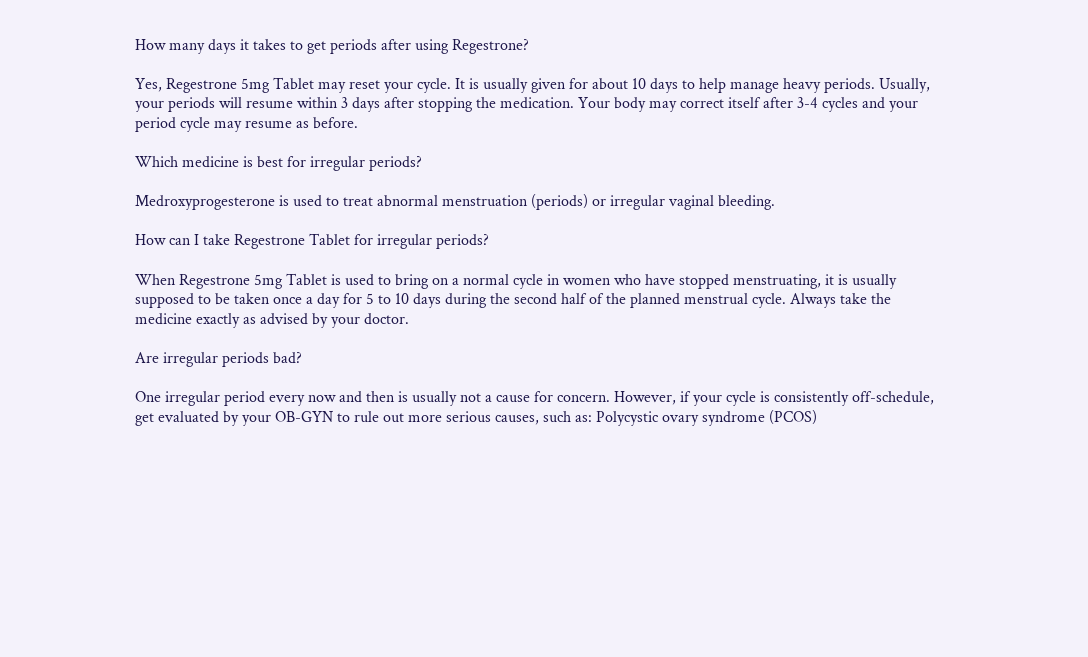How many days it takes to get periods after using Regestrone?

Yes, Regestrone 5mg Tablet may reset your cycle. It is usually given for about 10 days to help manage heavy periods. Usually, your periods will resume within 3 days after stopping the medication. Your body may correct itself after 3-4 cycles and your period cycle may resume as before.

Which medicine is best for irregular periods?

Medroxyprogesterone is used to treat abnormal menstruation (periods) or irregular vaginal bleeding.

How can I take Regestrone Tablet for irregular periods?

When Regestrone 5mg Tablet is used to bring on a normal cycle in women who have stopped menstruating, it is usually supposed to be taken once a day for 5 to 10 days during the second half of the planned menstrual cycle. Always take the medicine exactly as advised by your doctor.

Are irregular periods bad?

One irregular period every now and then is usually not a cause for concern. However, if your cycle is consistently off-schedule, get evaluated by your OB-GYN to rule out more serious causes, such as: Polycystic ovary syndrome (PCOS)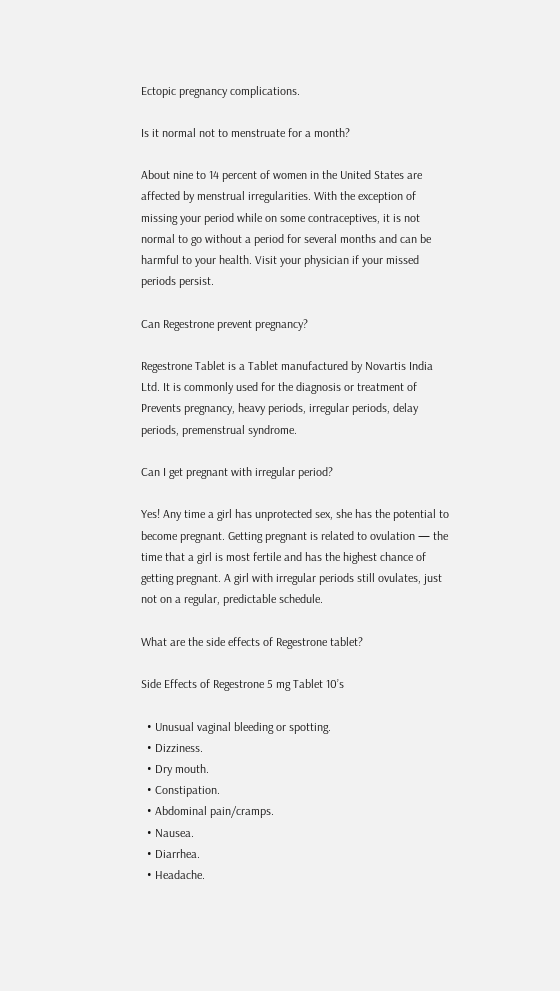Ectopic pregnancy complications.

Is it normal not to menstruate for a month?

About nine to 14 percent of women in the United States are affected by menstrual irregularities. With the exception of missing your period while on some contraceptives, it is not normal to go without a period for several months and can be harmful to your health. Visit your physician if your missed periods persist.

Can Regestrone prevent pregnancy?

Regestrone Tablet is a Tablet manufactured by Novartis India Ltd. It is commonly used for the diagnosis or treatment of Prevents pregnancy, heavy periods, irregular periods, delay periods, premenstrual syndrome.

Can I get pregnant with irregular period?

Yes! Any time a girl has unprotected sex, she has the potential to become pregnant. Getting pregnant is related to ovulation — the time that a girl is most fertile and has the highest chance of getting pregnant. A girl with irregular periods still ovulates, just not on a regular, predictable schedule.

What are the side effects of Regestrone tablet?

Side Effects of Regestrone 5 mg Tablet 10’s

  • Unusual vaginal bleeding or spotting.
  • Dizziness.
  • Dry mouth.
  • Constipation.
  • Abdominal pain/cramps.
  • Nausea.
  • Diarrhea.
  • Headache.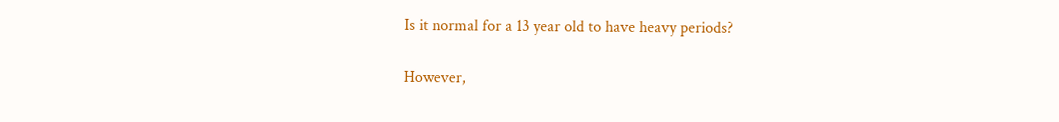Is it normal for a 13 year old to have heavy periods?

However,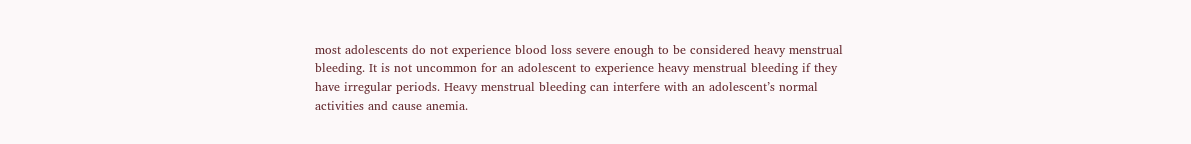most adolescents do not experience blood loss severe enough to be considered heavy menstrual bleeding. It is not uncommon for an adolescent to experience heavy menstrual bleeding if they have irregular periods. Heavy menstrual bleeding can interfere with an adolescent’s normal activities and cause anemia.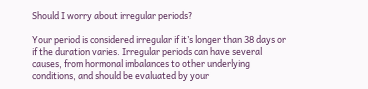Should I worry about irregular periods?

Your period is considered irregular if it’s longer than 38 days or if the duration varies. Irregular periods can have several causes, from hormonal imbalances to other underlying conditions, and should be evaluated by your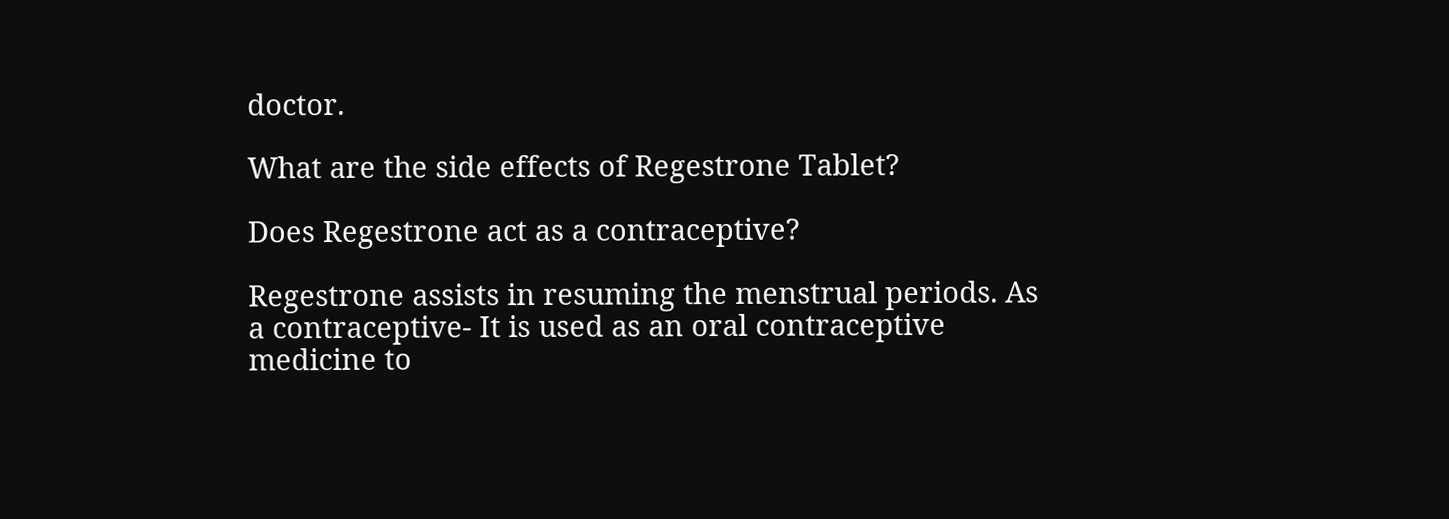doctor.

What are the side effects of Regestrone Tablet?

Does Regestrone act as a contraceptive?

Regestrone assists in resuming the menstrual periods. As a contraceptive- It is used as an oral contraceptive medicine to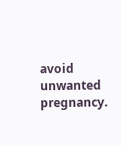avoid unwanted pregnancy.